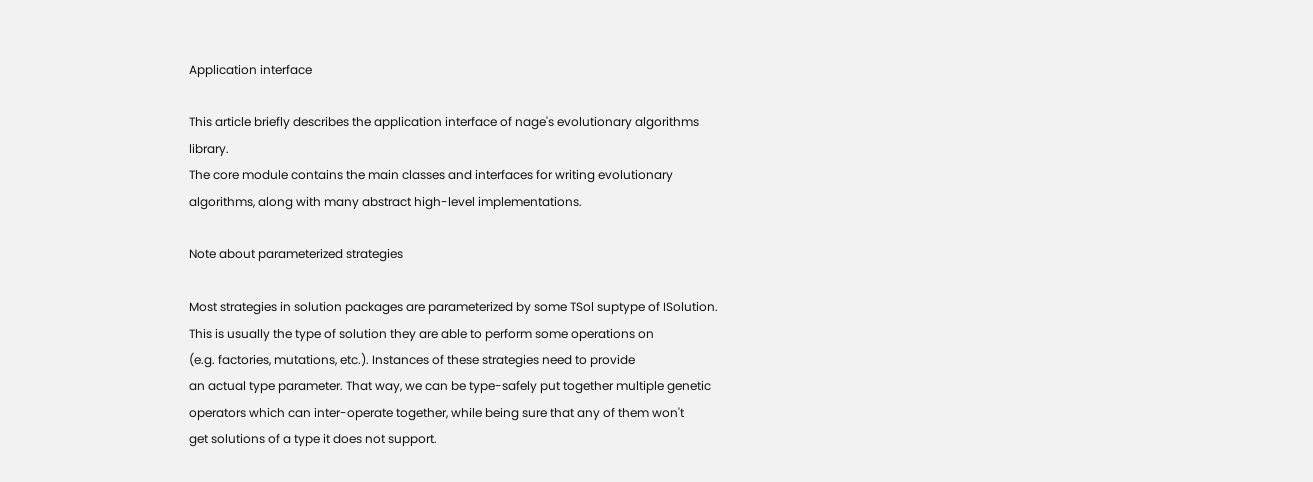Application interface

This article briefly describes the application interface of nage's evolutionary algorithms library.
The core module contains the main classes and interfaces for writing evolutionary algorithms, along with many abstract high-level implementations.

Note about parameterized strategies

Most strategies in solution packages are parameterized by some TSol suptype of ISolution.
This is usually the type of solution they are able to perform some operations on
(e.g. factories, mutations, etc.). Instances of these strategies need to provide
an actual type parameter. That way, we can be type-safely put together multiple genetic
operators which can inter-operate together, while being sure that any of them won't
get solutions of a type it does not support.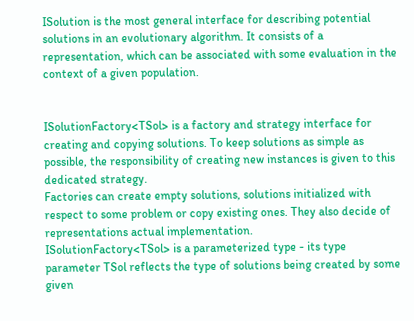ISolution is the most general interface for describing potential solutions in an evolutionary algorithm. It consists of a representation, which can be associated with some evaluation in the context of a given population.


ISolutionFactory<TSol> is a factory and strategy interface for creating and copying solutions. To keep solutions as simple as possible, the responsibility of creating new instances is given to this dedicated strategy.
Factories can create empty solutions, solutions initialized with respect to some problem or copy existing ones. They also decide of representations actual implementation.
ISolutionFactory<TSol> is a parameterized type - its type parameter TSol reflects the type of solutions being created by some given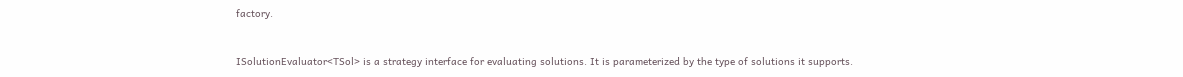factory.


ISolutionEvaluator<TSol> is a strategy interface for evaluating solutions. It is parameterized by the type of solutions it supports.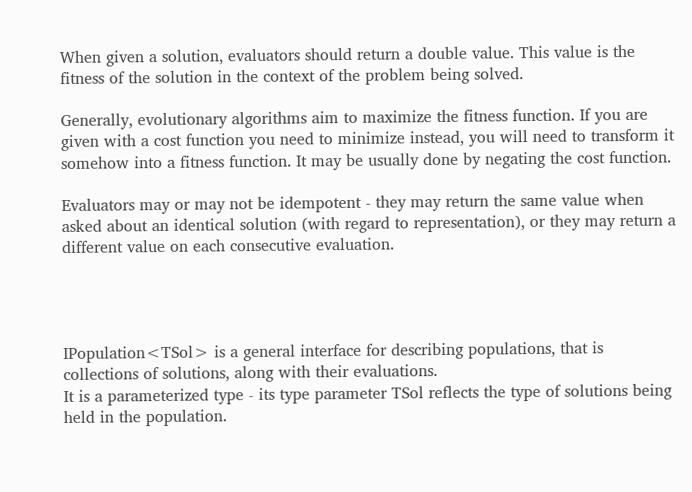When given a solution, evaluators should return a double value. This value is the fitness of the solution in the context of the problem being solved.

Generally, evolutionary algorithms aim to maximize the fitness function. If you are given with a cost function you need to minimize instead, you will need to transform it somehow into a fitness function. It may be usually done by negating the cost function.

Evaluators may or may not be idempotent - they may return the same value when asked about an identical solution (with regard to representation), or they may return a different value on each consecutive evaluation.




IPopulation<TSol> is a general interface for describing populations, that is collections of solutions, along with their evaluations.
It is a parameterized type - its type parameter TSol reflects the type of solutions being held in the population.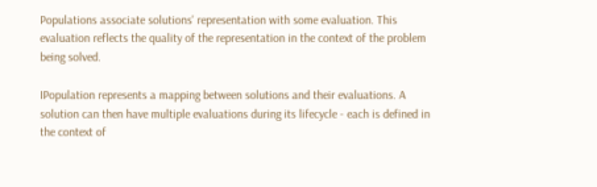Populations associate solutions' representation with some evaluation. This evaluation reflects the quality of the representation in the context of the problem being solved.

IPopulation represents a mapping between solutions and their evaluations. A solution can then have multiple evaluations during its lifecycle - each is defined in the context of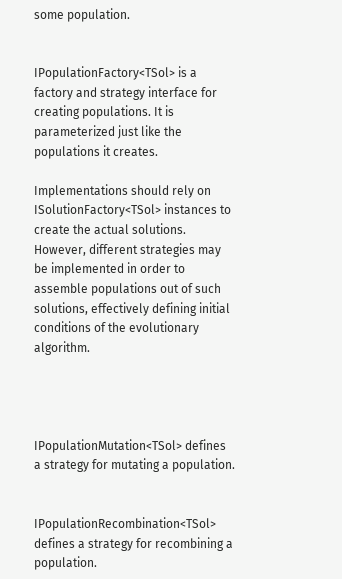some population.


IPopulationFactory<TSol> is a factory and strategy interface for creating populations. It is parameterized just like the populations it creates.

Implementations should rely on ISolutionFactory<TSol> instances to create the actual solutions. However, different strategies may be implemented in order to assemble populations out of such solutions, effectively defining initial conditions of the evolutionary algorithm.




IPopulationMutation<TSol> defines a strategy for mutating a population.


IPopulationRecombination<TSol> defines a strategy for recombining a population.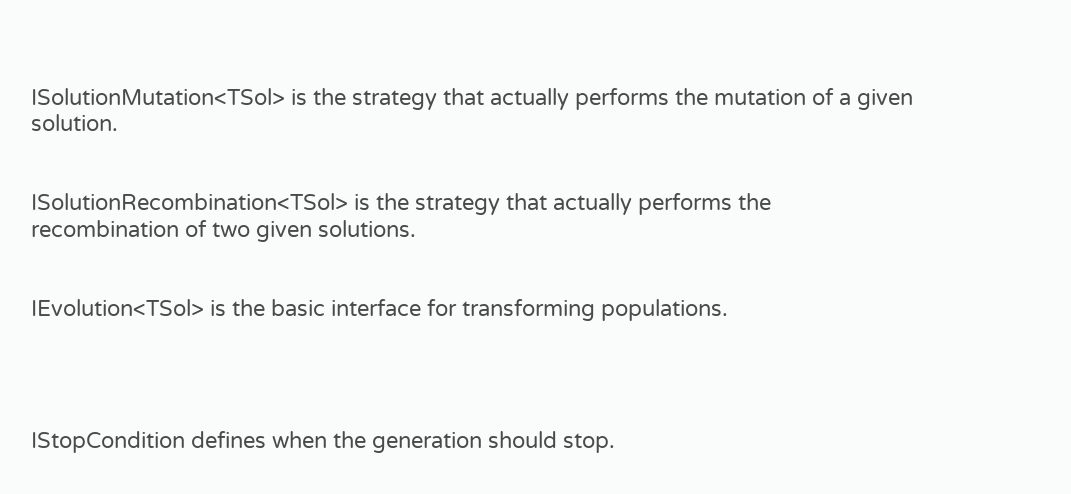ISolutionMutation<TSol> is the strategy that actually performs the mutation of a given solution.


ISolutionRecombination<TSol> is the strategy that actually performs the recombination of two given solutions.


IEvolution<TSol> is the basic interface for transforming populations.




IStopCondition defines when the generation should stop.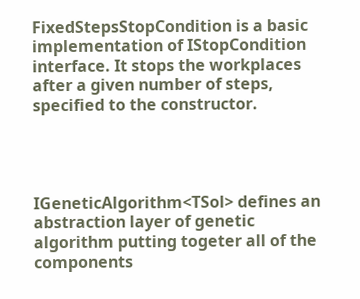FixedStepsStopCondition is a basic implementation of IStopCondition interface. It stops the workplaces after a given number of steps, specified to the constructor.




IGeneticAlgorithm<TSol> defines an abstraction layer of genetic algorithm putting togeter all of the components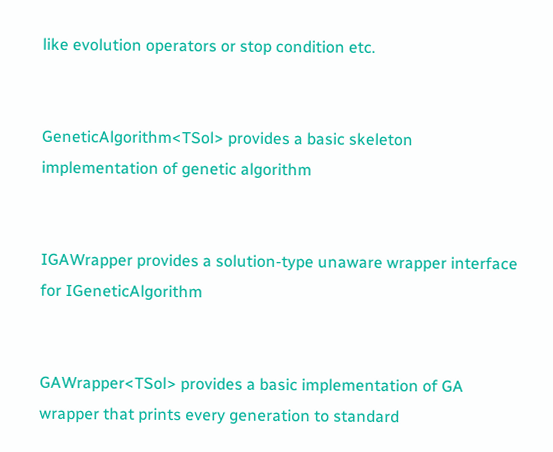like evolution operators or stop condition etc.


GeneticAlgorithm<TSol> provides a basic skeleton implementation of genetic algorithm


IGAWrapper provides a solution-type unaware wrapper interface for IGeneticAlgorithm


GAWrapper<TSol> provides a basic implementation of GA wrapper that prints every generation to standard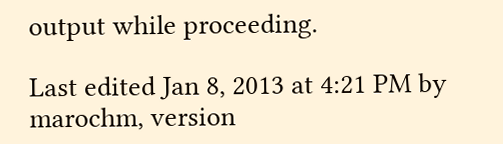output while proceeding.

Last edited Jan 8, 2013 at 4:21 PM by marochm, version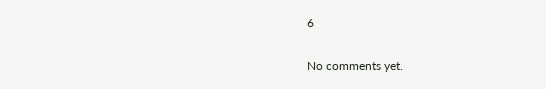6


No comments yet.